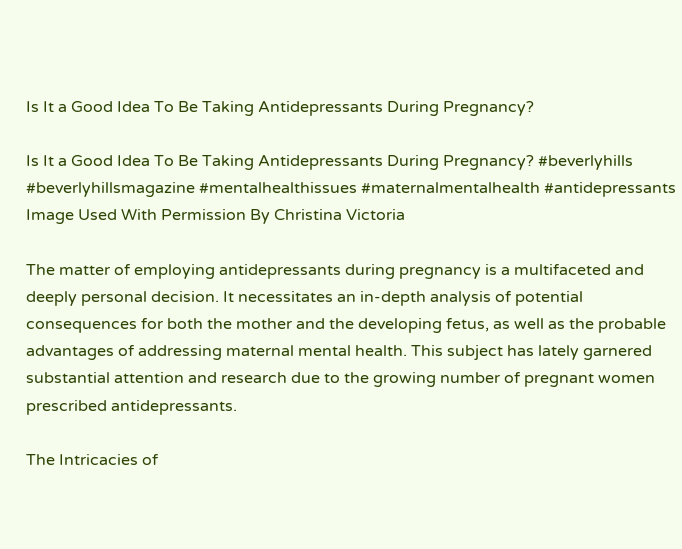Is It a Good Idea To Be Taking Antidepressants During Pregnancy?

Is It a Good Idea To Be Taking Antidepressants During Pregnancy? #beverlyhills #beverlyhillsmagazine #mentalhealthissues #maternalmentalhealth #antidepressants
Image Used With Permission By Christina Victoria

The matter of employing antidepressants during pregnancy is a multifaceted and deeply personal decision. It necessitates an in-depth analysis of potential consequences for both the mother and the developing fetus, as well as the probable advantages of addressing maternal mental health. This subject has lately garnered substantial attention and research due to the growing number of pregnant women prescribed antidepressants.

The Intricacies of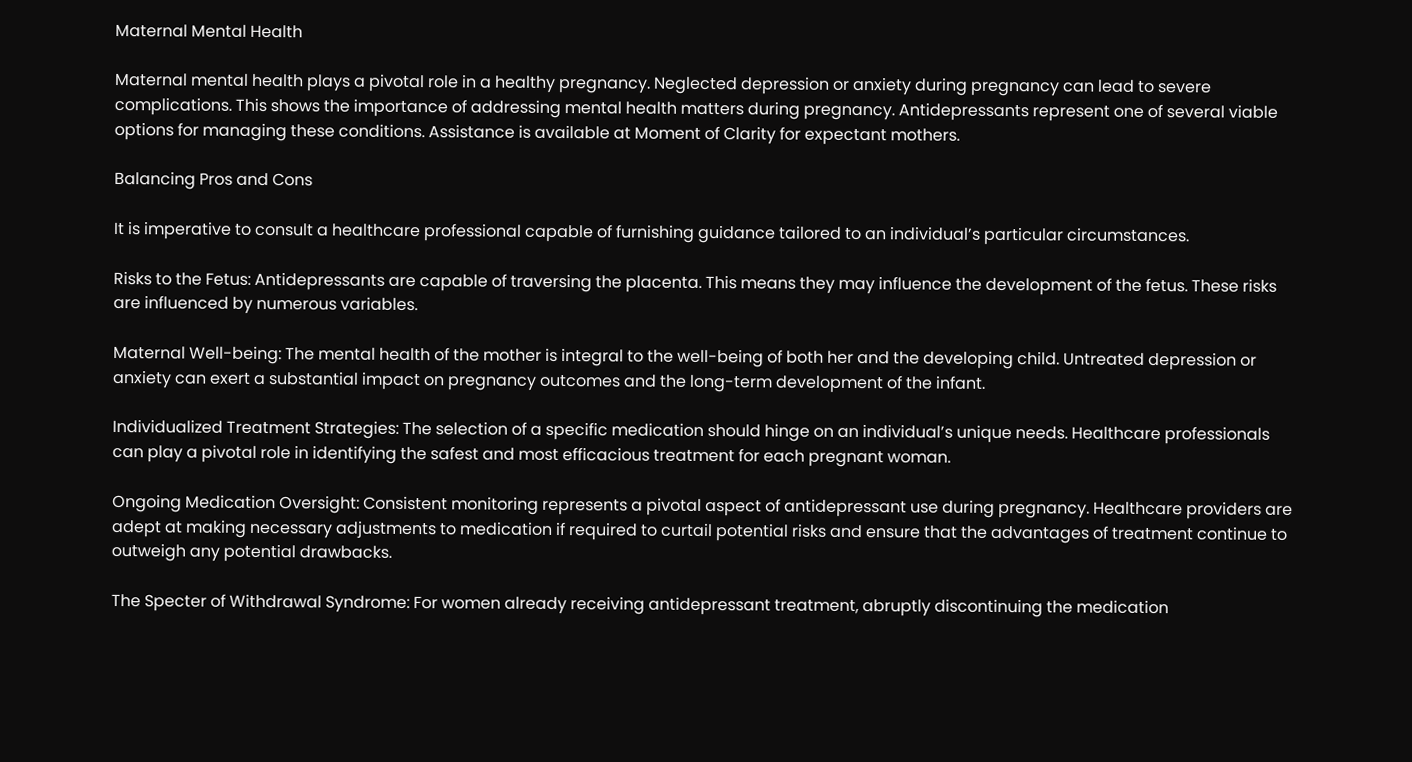Maternal Mental Health

Maternal mental health plays a pivotal role in a healthy pregnancy. Neglected depression or anxiety during pregnancy can lead to severe complications. This shows the importance of addressing mental health matters during pregnancy. Antidepressants represent one of several viable options for managing these conditions. Assistance is available at Moment of Clarity for expectant mothers.

Balancing Pros and Cons

It is imperative to consult a healthcare professional capable of furnishing guidance tailored to an individual’s particular circumstances.

Risks to the Fetus: Antidepressants are capable of traversing the placenta. This means they may influence the development of the fetus. These risks are influenced by numerous variables.

Maternal Well-being: The mental health of the mother is integral to the well-being of both her and the developing child. Untreated depression or anxiety can exert a substantial impact on pregnancy outcomes and the long-term development of the infant.

Individualized Treatment Strategies: The selection of a specific medication should hinge on an individual’s unique needs. Healthcare professionals can play a pivotal role in identifying the safest and most efficacious treatment for each pregnant woman.

Ongoing Medication Oversight: Consistent monitoring represents a pivotal aspect of antidepressant use during pregnancy. Healthcare providers are adept at making necessary adjustments to medication if required to curtail potential risks and ensure that the advantages of treatment continue to outweigh any potential drawbacks.

The Specter of Withdrawal Syndrome: For women already receiving antidepressant treatment, abruptly discontinuing the medication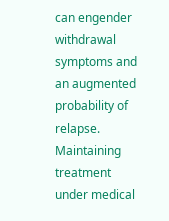can engender withdrawal symptoms and an augmented probability of relapse. Maintaining treatment under medical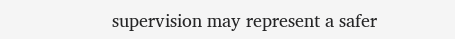supervision may represent a safer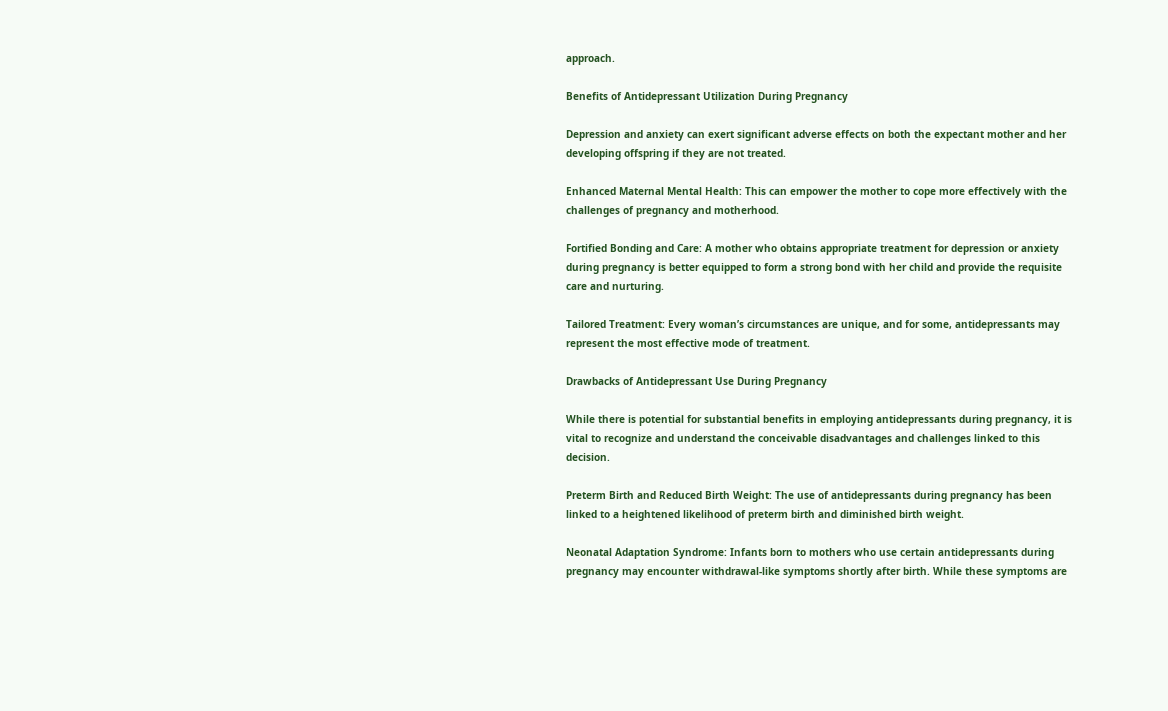approach.

Benefits of Antidepressant Utilization During Pregnancy

Depression and anxiety can exert significant adverse effects on both the expectant mother and her developing offspring if they are not treated.

Enhanced Maternal Mental Health: This can empower the mother to cope more effectively with the challenges of pregnancy and motherhood.

Fortified Bonding and Care: A mother who obtains appropriate treatment for depression or anxiety during pregnancy is better equipped to form a strong bond with her child and provide the requisite care and nurturing.

Tailored Treatment: Every woman’s circumstances are unique, and for some, antidepressants may represent the most effective mode of treatment.

Drawbacks of Antidepressant Use During Pregnancy

While there is potential for substantial benefits in employing antidepressants during pregnancy, it is vital to recognize and understand the conceivable disadvantages and challenges linked to this decision.

Preterm Birth and Reduced Birth Weight: The use of antidepressants during pregnancy has been linked to a heightened likelihood of preterm birth and diminished birth weight.

Neonatal Adaptation Syndrome: Infants born to mothers who use certain antidepressants during pregnancy may encounter withdrawal-like symptoms shortly after birth. While these symptoms are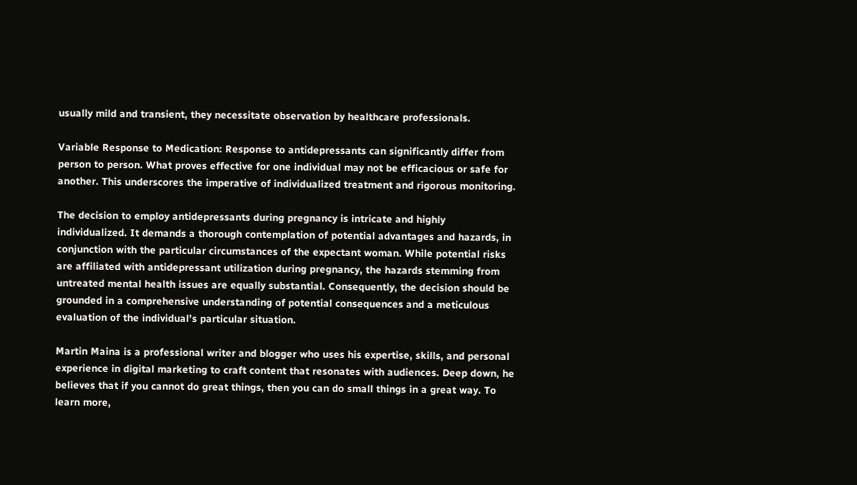usually mild and transient, they necessitate observation by healthcare professionals.

Variable Response to Medication: Response to antidepressants can significantly differ from person to person. What proves effective for one individual may not be efficacious or safe for another. This underscores the imperative of individualized treatment and rigorous monitoring.

The decision to employ antidepressants during pregnancy is intricate and highly individualized. It demands a thorough contemplation of potential advantages and hazards, in conjunction with the particular circumstances of the expectant woman. While potential risks are affiliated with antidepressant utilization during pregnancy, the hazards stemming from untreated mental health issues are equally substantial. Consequently, the decision should be grounded in a comprehensive understanding of potential consequences and a meticulous evaluation of the individual’s particular situation.

Martin Maina is a professional writer and blogger who uses his expertise, skills, and personal experience in digital marketing to craft content that resonates with audiences. Deep down, he believes that if you cannot do great things, then you can do small things in a great way. To learn more,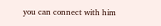you can connect with him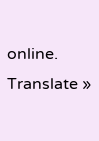online.
Translate »